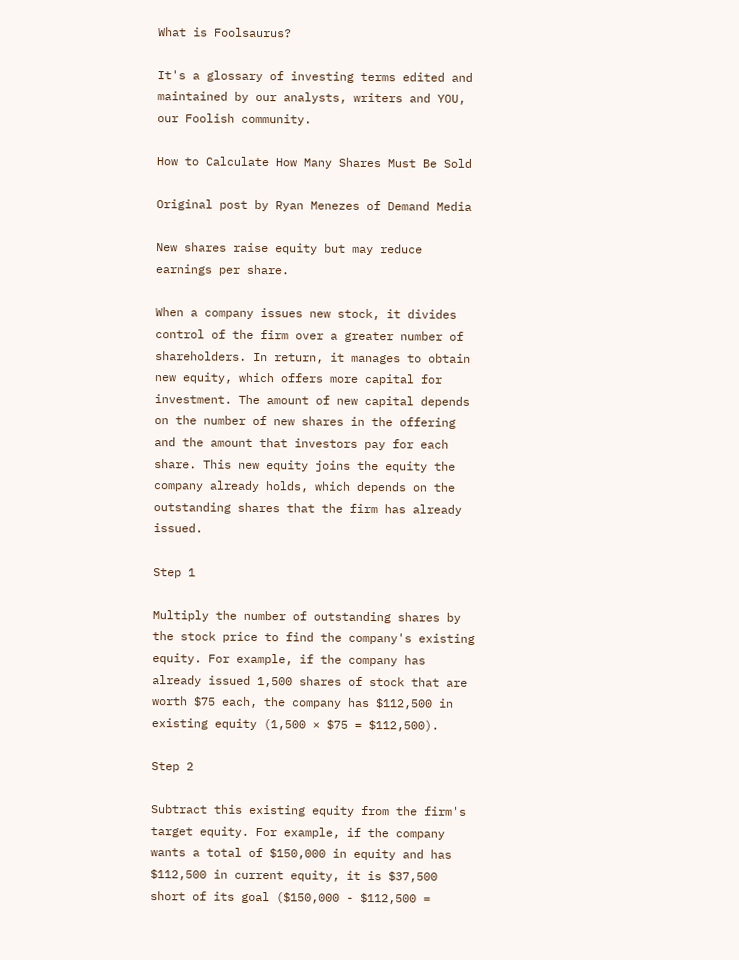What is Foolsaurus?

It's a glossary of investing terms edited and maintained by our analysts, writers and YOU, our Foolish community.

How to Calculate How Many Shares Must Be Sold

Original post by Ryan Menezes of Demand Media

New shares raise equity but may reduce earnings per share.

When a company issues new stock, it divides control of the firm over a greater number of shareholders. In return, it manages to obtain new equity, which offers more capital for investment. The amount of new capital depends on the number of new shares in the offering and the amount that investors pay for each share. This new equity joins the equity the company already holds, which depends on the outstanding shares that the firm has already issued.

Step 1

Multiply the number of outstanding shares by the stock price to find the company's existing equity. For example, if the company has already issued 1,500 shares of stock that are worth $75 each, the company has $112,500 in existing equity (1,500 × $75 = $112,500).

Step 2

Subtract this existing equity from the firm's target equity. For example, if the company wants a total of $150,000 in equity and has $112,500 in current equity, it is $37,500 short of its goal ($150,000 - $112,500 =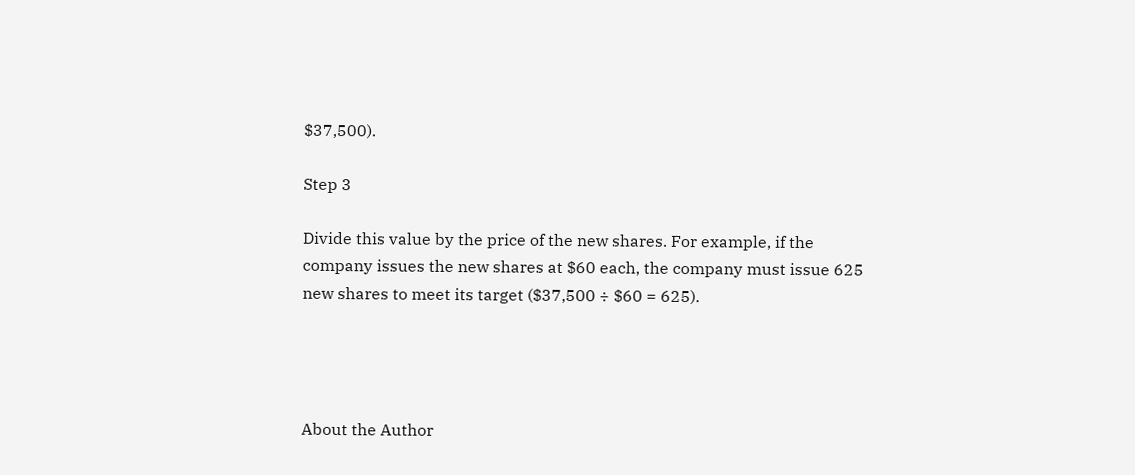$37,500).

Step 3

Divide this value by the price of the new shares. For example, if the company issues the new shares at $60 each, the company must issue 625 new shares to meet its target ($37,500 ÷ $60 = 625).




About the Author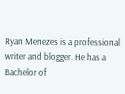Ryan Menezes is a professional writer and blogger. He has a Bachelor of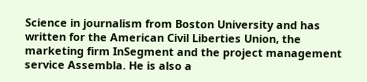Science in journalism from Boston University and has written for the American Civil Liberties Union, the marketing firm InSegment and the project management service Assembla. He is also a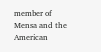member of Mensa and the American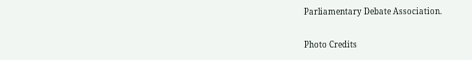Parliamentary Debate Association.

Photo Credits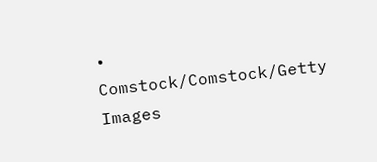• Comstock/Comstock/Getty Images